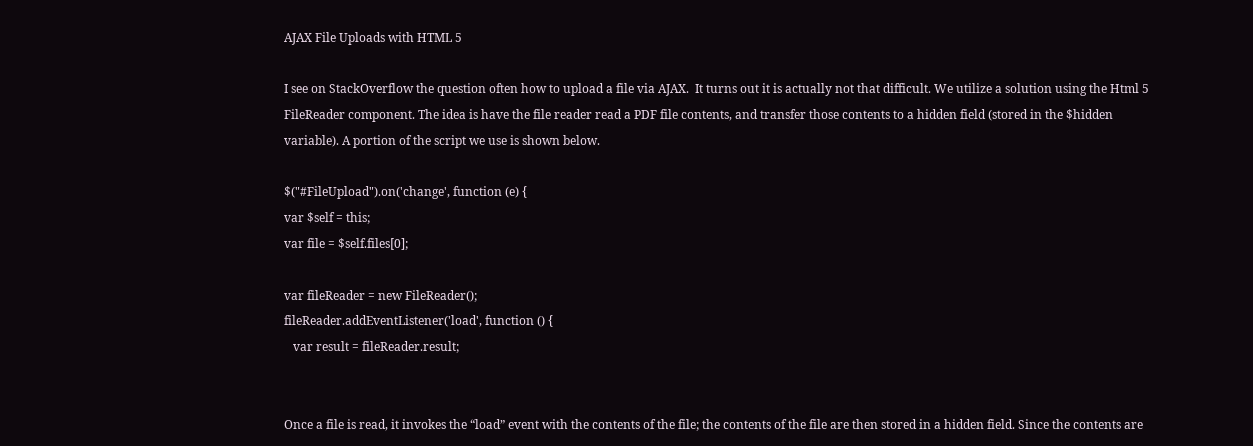AJAX File Uploads with HTML 5

I see on StackOverflow the question often how to upload a file via AJAX.  It turns out it is actually not that difficult. We utilize a solution using the Html 5 FileReader component. The idea is have the file reader read a PDF file contents, and transfer those contents to a hidden field (stored in the $hidden variable). A portion of the script we use is shown below.

$("#FileUpload").on('change', function (e) {
var $self = this;
var file = $self.files[0];

var fileReader = new FileReader();
fileReader.addEventListener('load', function () {
   var result = fileReader.result;


Once a file is read, it invokes the “load” event with the contents of the file; the contents of the file are then stored in a hidden field. Since the contents are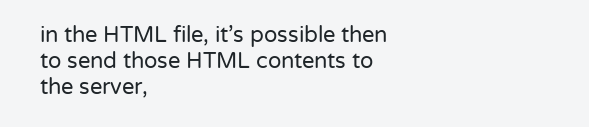in the HTML file, it’s possible then to send those HTML contents to the server,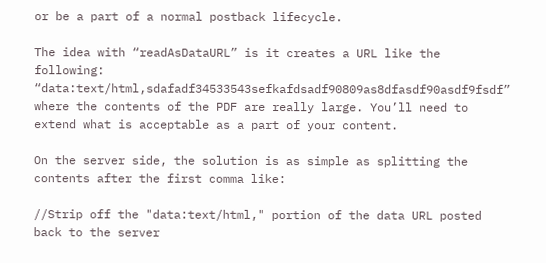or be a part of a normal postback lifecycle.

The idea with “readAsDataURL” is it creates a URL like the following: “data:text/html,sdafadf34533543sefkafdsadf90809as8dfasdf90asdf9fsdf” where the contents of the PDF are really large. You’ll need to extend what is acceptable as a part of your content.

On the server side, the solution is as simple as splitting the contents after the first comma like:

//Strip off the "data:text/html," portion of the data URL posted back to the server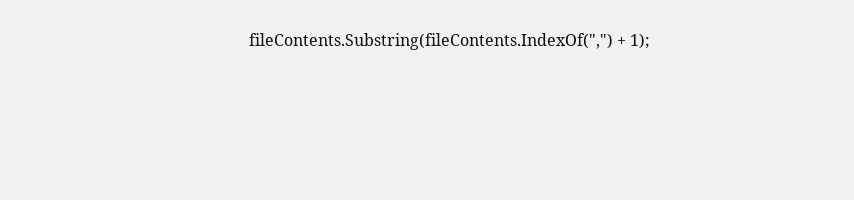fileContents.Substring(fileContents.IndexOf(",") + 1);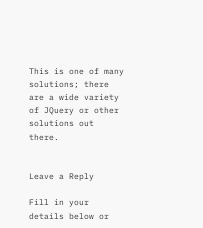This is one of many solutions; there are a wide variety of JQuery or other solutions out there.


Leave a Reply

Fill in your details below or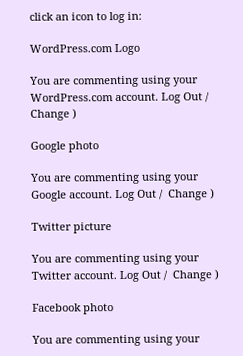click an icon to log in:

WordPress.com Logo

You are commenting using your WordPress.com account. Log Out /  Change )

Google photo

You are commenting using your Google account. Log Out /  Change )

Twitter picture

You are commenting using your Twitter account. Log Out /  Change )

Facebook photo

You are commenting using your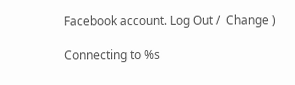Facebook account. Log Out /  Change )

Connecting to %s